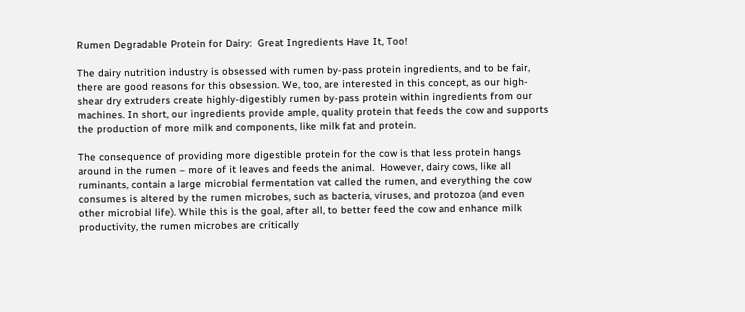Rumen Degradable Protein for Dairy:  Great Ingredients Have It, Too!

The dairy nutrition industry is obsessed with rumen by-pass protein ingredients, and to be fair, there are good reasons for this obsession. We, too, are interested in this concept, as our high-shear dry extruders create highly-digestibly rumen by-pass protein within ingredients from our machines. In short, our ingredients provide ample, quality protein that feeds the cow and supports the production of more milk and components, like milk fat and protein.

The consequence of providing more digestible protein for the cow is that less protein hangs around in the rumen – more of it leaves and feeds the animal.  However, dairy cows, like all ruminants, contain a large microbial fermentation vat called the rumen, and everything the cow consumes is altered by the rumen microbes, such as bacteria, viruses, and protozoa (and even other microbial life). While this is the goal, after all, to better feed the cow and enhance milk productivity, the rumen microbes are critically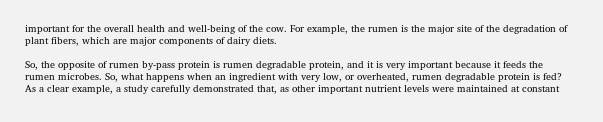important for the overall health and well-being of the cow. For example, the rumen is the major site of the degradation of plant fibers, which are major components of dairy diets.

So, the opposite of rumen by-pass protein is rumen degradable protein, and it is very important because it feeds the rumen microbes. So, what happens when an ingredient with very low, or overheated, rumen degradable protein is fed? As a clear example, a study carefully demonstrated that, as other important nutrient levels were maintained at constant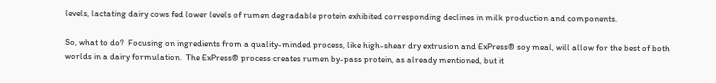levels, lactating dairy cows fed lower levels of rumen degradable protein exhibited corresponding declines in milk production and components.

So, what to do?  Focusing on ingredients from a quality-minded process, like high-shear dry extrusion and ExPress® soy meal, will allow for the best of both worlds in a dairy formulation.  The ExPress® process creates rumen by-pass protein, as already mentioned, but it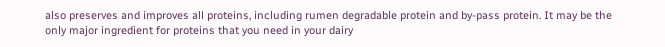also preserves and improves all proteins, including rumen degradable protein and by-pass protein. It may be the only major ingredient for proteins that you need in your dairy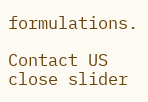formulations.

Contact US
close slider